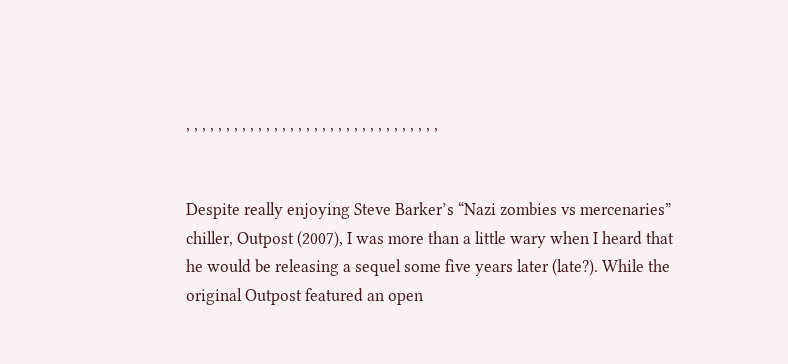, , , , , , , , , , , , , , , , , , , , , , , , , , , , , , , ,


Despite really enjoying Steve Barker’s “Nazi zombies vs mercenaries” chiller, Outpost (2007), I was more than a little wary when I heard that he would be releasing a sequel some five years later (late?). While the original Outpost featured an open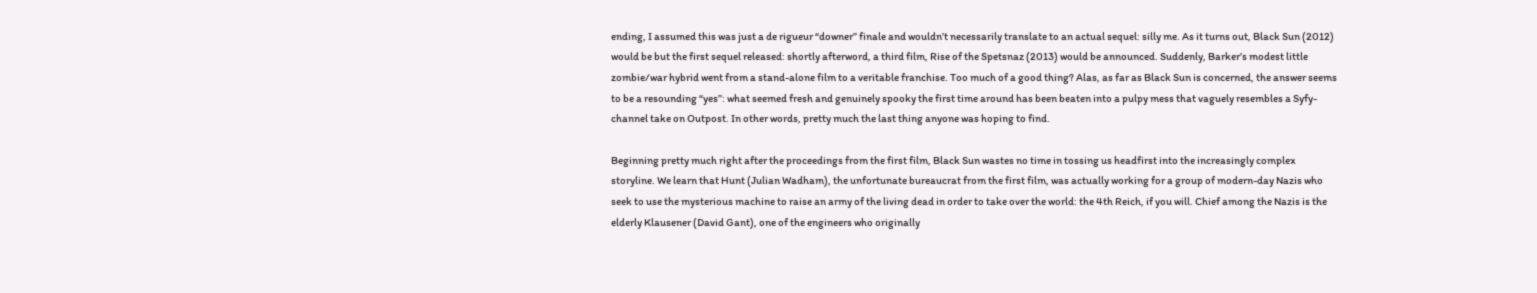ending, I assumed this was just a de rigueur “downer” finale and wouldn’t necessarily translate to an actual sequel: silly me. As it turns out, Black Sun (2012) would be but the first sequel released: shortly afterword, a third film, Rise of the Spetsnaz (2013) would be announced. Suddenly, Barker’s modest little zombie/war hybrid went from a stand-alone film to a veritable franchise. Too much of a good thing? Alas, as far as Black Sun is concerned, the answer seems to be a resounding “yes”: what seemed fresh and genuinely spooky the first time around has been beaten into a pulpy mess that vaguely resembles a Syfy-channel take on Outpost. In other words, pretty much the last thing anyone was hoping to find.

Beginning pretty much right after the proceedings from the first film, Black Sun wastes no time in tossing us headfirst into the increasingly complex storyline. We learn that Hunt (Julian Wadham), the unfortunate bureaucrat from the first film, was actually working for a group of modern-day Nazis who seek to use the mysterious machine to raise an army of the living dead in order to take over the world: the 4th Reich, if you will. Chief among the Nazis is the elderly Klausener (David Gant), one of the engineers who originally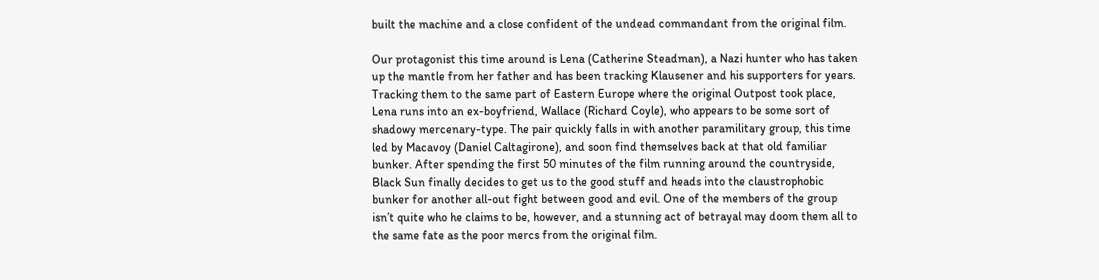built the machine and a close confident of the undead commandant from the original film.

Our protagonist this time around is Lena (Catherine Steadman), a Nazi hunter who has taken up the mantle from her father and has been tracking Klausener and his supporters for years. Tracking them to the same part of Eastern Europe where the original Outpost took place, Lena runs into an ex-boyfriend, Wallace (Richard Coyle), who appears to be some sort of shadowy mercenary-type. The pair quickly falls in with another paramilitary group, this time led by Macavoy (Daniel Caltagirone), and soon find themselves back at that old familiar bunker. After spending the first 50 minutes of the film running around the countryside, Black Sun finally decides to get us to the good stuff and heads into the claustrophobic bunker for another all-out fight between good and evil. One of the members of the group isn’t quite who he claims to be, however, and a stunning act of betrayal may doom them all to the same fate as the poor mercs from the original film.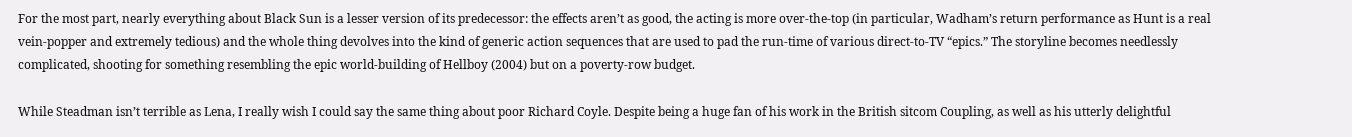For the most part, nearly everything about Black Sun is a lesser version of its predecessor: the effects aren’t as good, the acting is more over-the-top (in particular, Wadham’s return performance as Hunt is a real vein-popper and extremely tedious) and the whole thing devolves into the kind of generic action sequences that are used to pad the run-time of various direct-to-TV “epics.” The storyline becomes needlessly complicated, shooting for something resembling the epic world-building of Hellboy (2004) but on a poverty-row budget.

While Steadman isn’t terrible as Lena, I really wish I could say the same thing about poor Richard Coyle. Despite being a huge fan of his work in the British sitcom Coupling, as well as his utterly delightful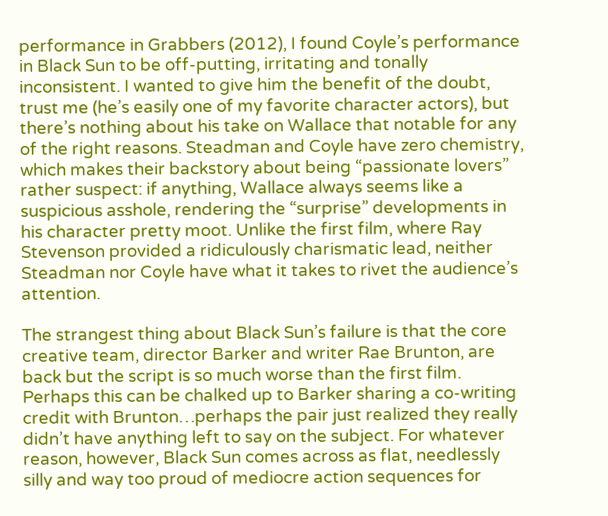performance in Grabbers (2012), I found Coyle’s performance in Black Sun to be off-putting, irritating and tonally inconsistent. I wanted to give him the benefit of the doubt, trust me (he’s easily one of my favorite character actors), but there’s nothing about his take on Wallace that notable for any of the right reasons. Steadman and Coyle have zero chemistry, which makes their backstory about being “passionate lovers” rather suspect: if anything, Wallace always seems like a suspicious asshole, rendering the “surprise” developments in his character pretty moot. Unlike the first film, where Ray Stevenson provided a ridiculously charismatic lead, neither Steadman nor Coyle have what it takes to rivet the audience’s attention.

The strangest thing about Black Sun’s failure is that the core creative team, director Barker and writer Rae Brunton, are back but the script is so much worse than the first film. Perhaps this can be chalked up to Barker sharing a co-writing credit with Brunton…perhaps the pair just realized they really didn’t have anything left to say on the subject. For whatever reason, however, Black Sun comes across as flat, needlessly silly and way too proud of mediocre action sequences for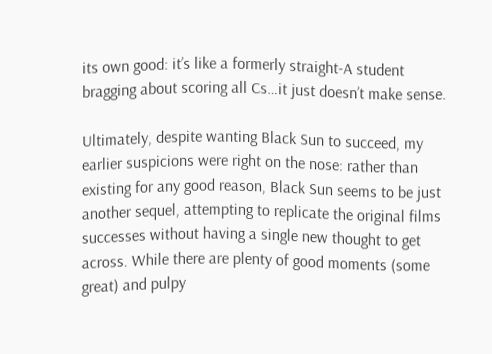its own good: it’s like a formerly straight-A student bragging about scoring all Cs…it just doesn’t make sense.

Ultimately, despite wanting Black Sun to succeed, my earlier suspicions were right on the nose: rather than existing for any good reason, Black Sun seems to be just another sequel, attempting to replicate the original films successes without having a single new thought to get across. While there are plenty of good moments (some great) and pulpy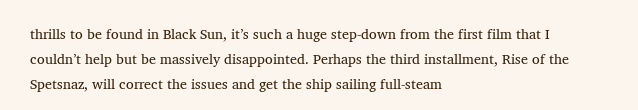thrills to be found in Black Sun, it’s such a huge step-down from the first film that I couldn’t help but be massively disappointed. Perhaps the third installment, Rise of the Spetsnaz, will correct the issues and get the ship sailing full-steam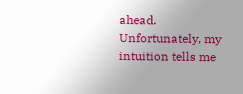ahead. Unfortunately, my intuition tells me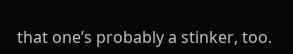that one’s probably a stinker, too.